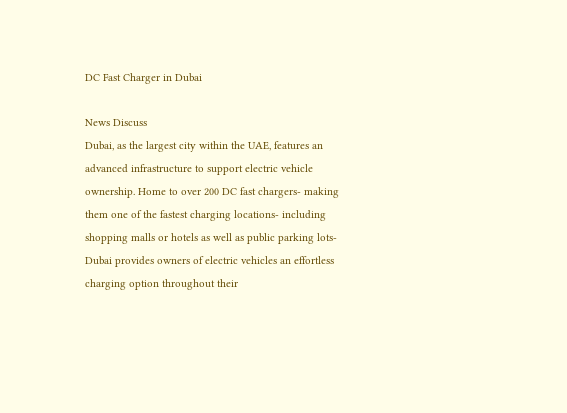DC Fast Charger in Dubai

News Discuss
Dubai, as the largest city within the UAE, features an advanced infrastructure to support electric vehicle ownership. Home to over 200 DC fast chargers- making them one of the fastest charging locations- including shopping malls or hotels as well as public parking lots- Dubai provides owners of electric vehicles an effortless charging option throughout their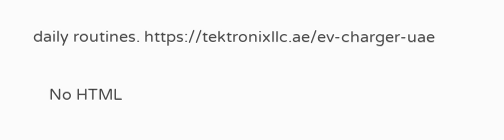daily routines. https://tektronixllc.ae/ev-charger-uae


    No HTML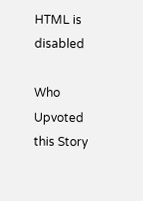HTML is disabled

Who Upvoted this Story